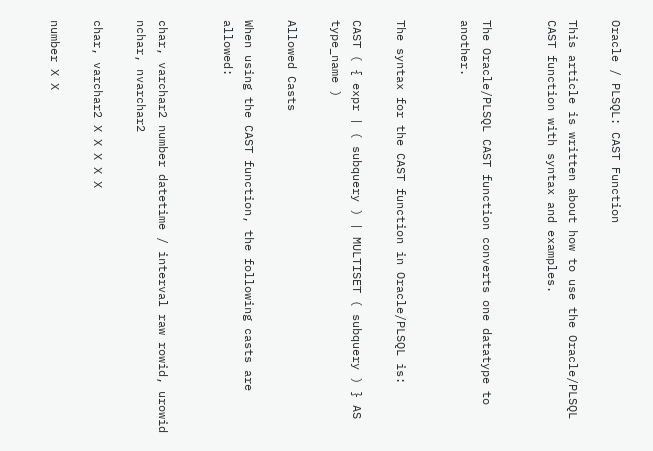Oracle / PLSQL: CAST Function

This article is written about how to use the Oracle/PLSQL CAST function with syntax and examples.


The Oracle/PLSQL CAST function converts one datatype to another.


The syntax for the CAST function in Oracle/PLSQL is:

CAST ( { expr | ( subquery ) | MULTISET ( subquery ) } AS type_name )

Allowed Casts

When using the CAST function, the following casts are allowed:


char, varchar2 number datetime / interval raw rowid, urowid nchar, nvarchar2

char, varchar2 X X X X X

number X X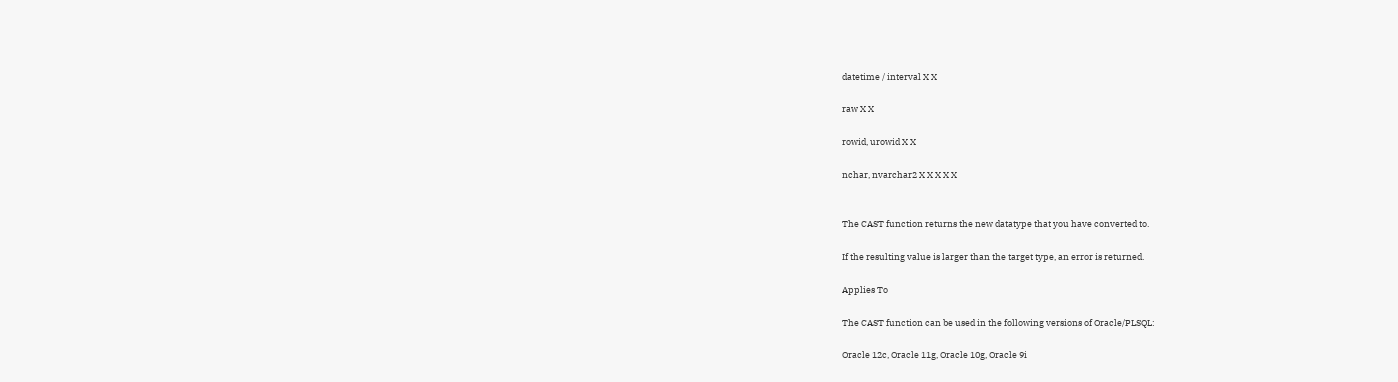datetime / interval X X

raw X X

rowid, urowid X X

nchar, nvarchar2 X X X X X


The CAST function returns the new datatype that you have converted to.

If the resulting value is larger than the target type, an error is returned.

Applies To

The CAST function can be used in the following versions of Oracle/PLSQL:

Oracle 12c, Oracle 11g, Oracle 10g, Oracle 9i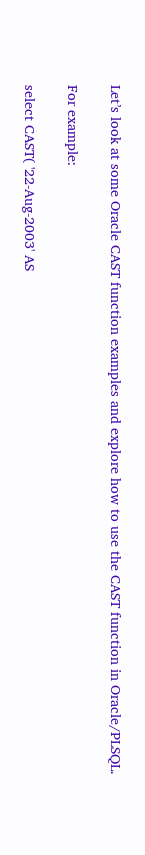Let’s look at some Oracle CAST function examples and explore how to use the CAST function in Oracle/PLSQL.

For example:

select CAST( '22-Aug-2003' AS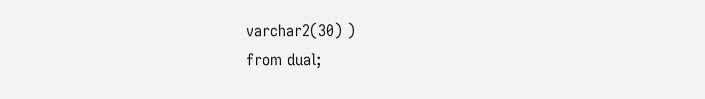varchar2(30) )
from dual;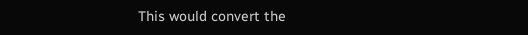This would convert the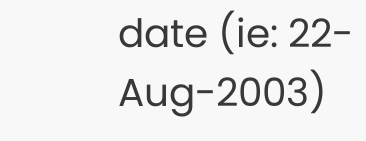date (ie: 22-Aug-2003)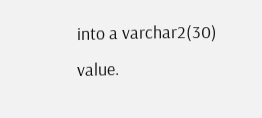into a varchar2(30) value.